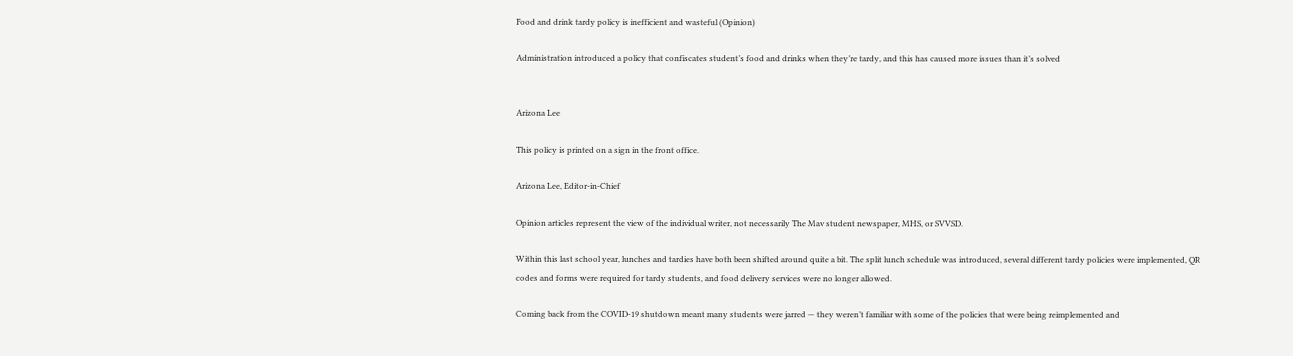Food and drink tardy policy is inefficient and wasteful (Opinion)

Administration introduced a policy that confiscates student’s food and drinks when they’re tardy, and this has caused more issues than it’s solved


Arizona Lee

This policy is printed on a sign in the front office.

Arizona Lee, Editor-in-Chief

Opinion articles represent the view of the individual writer, not necessarily The Mav student newspaper, MHS, or SVVSD.

Within this last school year, lunches and tardies have both been shifted around quite a bit. The split lunch schedule was introduced, several different tardy policies were implemented, QR codes and forms were required for tardy students, and food delivery services were no longer allowed.

Coming back from the COVID-19 shutdown meant many students were jarred — they weren’t familiar with some of the policies that were being reimplemented and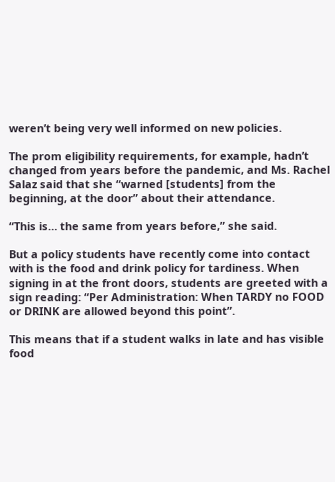weren’t being very well informed on new policies.

The prom eligibility requirements, for example, hadn’t changed from years before the pandemic, and Ms. Rachel Salaz said that she “warned [students] from the beginning, at the door” about their attendance.

“This is… the same from years before,” she said.

But a policy students have recently come into contact with is the food and drink policy for tardiness. When signing in at the front doors, students are greeted with a sign reading: “Per Administration: When TARDY no FOOD or DRINK are allowed beyond this point”.

This means that if a student walks in late and has visible food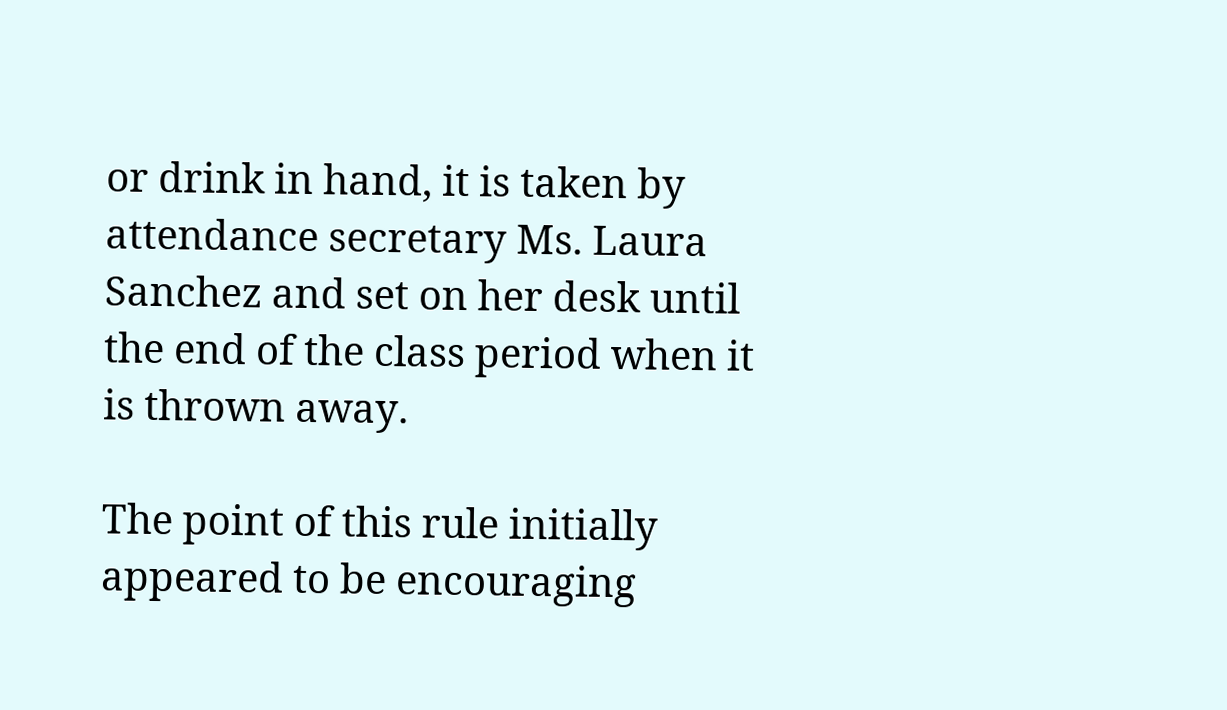or drink in hand, it is taken by attendance secretary Ms. Laura Sanchez and set on her desk until the end of the class period when it is thrown away.

The point of this rule initially appeared to be encouraging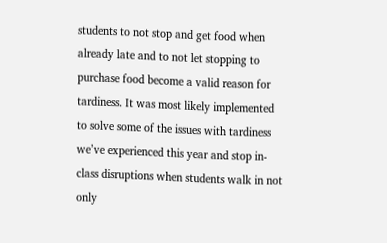students to not stop and get food when already late and to not let stopping to purchase food become a valid reason for tardiness. It was most likely implemented to solve some of the issues with tardiness we’ve experienced this year and stop in-class disruptions when students walk in not only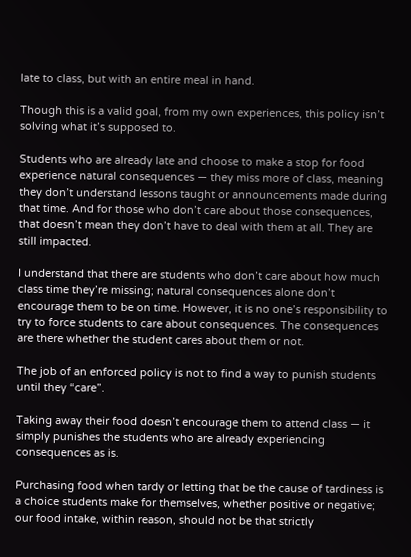late to class, but with an entire meal in hand.

Though this is a valid goal, from my own experiences, this policy isn’t solving what it’s supposed to.

Students who are already late and choose to make a stop for food experience natural consequences — they miss more of class, meaning they don’t understand lessons taught or announcements made during that time. And for those who don’t care about those consequences, that doesn’t mean they don’t have to deal with them at all. They are still impacted.

I understand that there are students who don’t care about how much class time they’re missing; natural consequences alone don’t encourage them to be on time. However, it is no one’s responsibility to try to force students to care about consequences. The consequences are there whether the student cares about them or not.

The job of an enforced policy is not to find a way to punish students until they “care”.

Taking away their food doesn’t encourage them to attend class — it simply punishes the students who are already experiencing consequences as is.

Purchasing food when tardy or letting that be the cause of tardiness is a choice students make for themselves, whether positive or negative; our food intake, within reason, should not be that strictly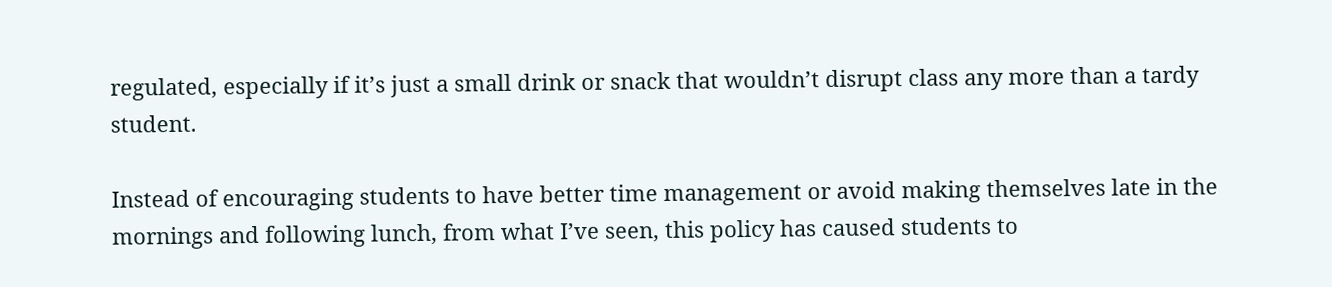regulated, especially if it’s just a small drink or snack that wouldn’t disrupt class any more than a tardy student.

Instead of encouraging students to have better time management or avoid making themselves late in the mornings and following lunch, from what I’ve seen, this policy has caused students to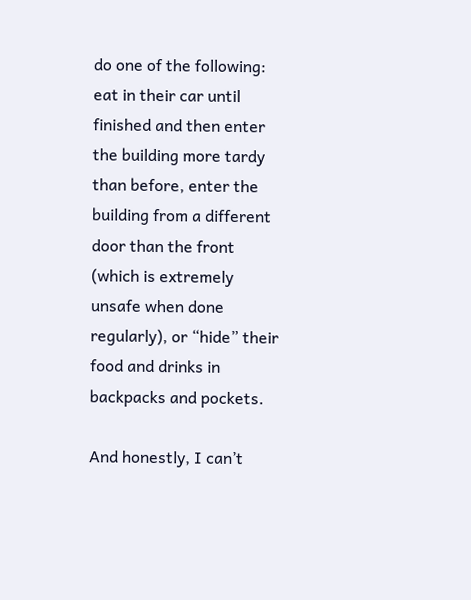do one of the following: eat in their car until finished and then enter the building more tardy than before, enter the building from a different door than the front (which is extremely unsafe when done regularly), or “hide” their food and drinks in backpacks and pockets.

And honestly, I can’t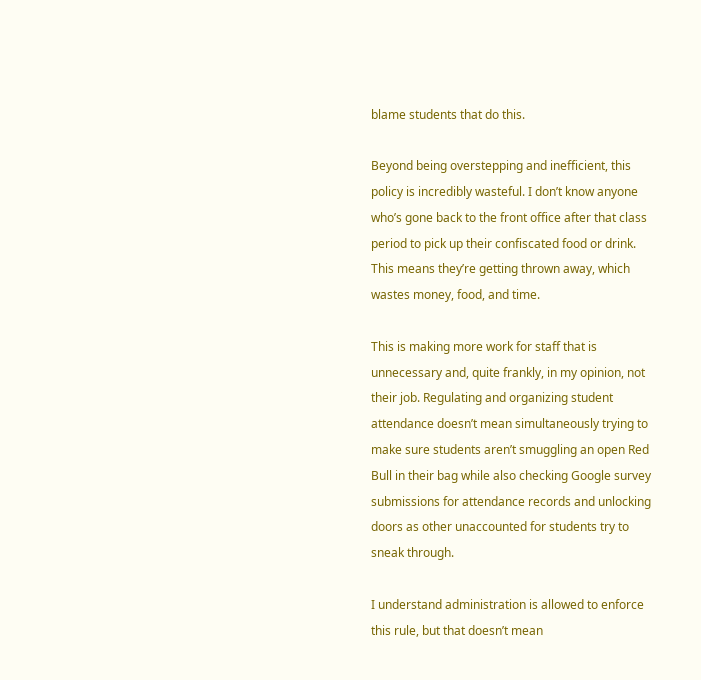blame students that do this.

Beyond being overstepping and inefficient, this policy is incredibly wasteful. I don’t know anyone who’s gone back to the front office after that class period to pick up their confiscated food or drink. This means they’re getting thrown away, which wastes money, food, and time.

This is making more work for staff that is unnecessary and, quite frankly, in my opinion, not their job. Regulating and organizing student attendance doesn’t mean simultaneously trying to make sure students aren’t smuggling an open Red Bull in their bag while also checking Google survey submissions for attendance records and unlocking doors as other unaccounted for students try to sneak through.

I understand administration is allowed to enforce this rule, but that doesn’t mean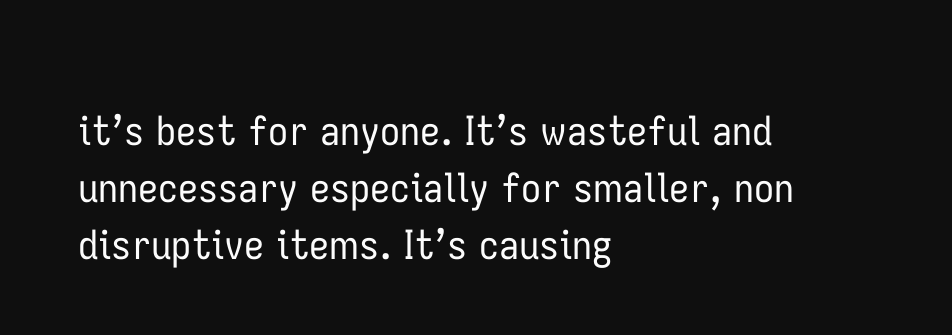it’s best for anyone. It’s wasteful and unnecessary especially for smaller, non disruptive items. It’s causing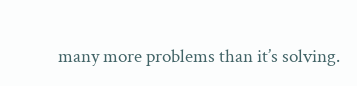many more problems than it’s solving.